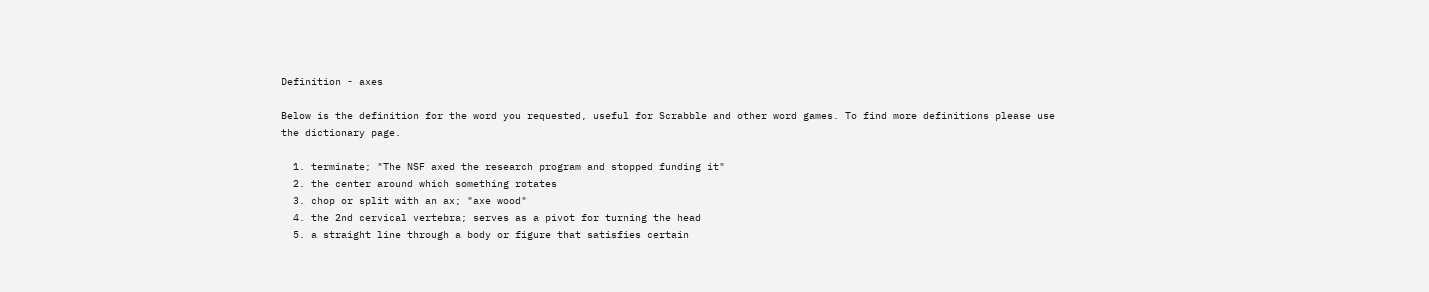Definition - axes

Below is the definition for the word you requested, useful for Scrabble and other word games. To find more definitions please use the dictionary page.

  1. terminate; "The NSF axed the research program and stopped funding it"
  2. the center around which something rotates
  3. chop or split with an ax; "axe wood"
  4. the 2nd cervical vertebra; serves as a pivot for turning the head
  5. a straight line through a body or figure that satisfies certain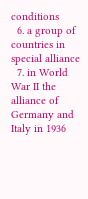conditions
  6. a group of countries in special alliance
  7. in World War II the alliance of Germany and Italy in 1936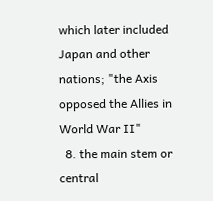which later included Japan and other nations; "the Axis opposed the Allies in World War II"
  8. the main stem or central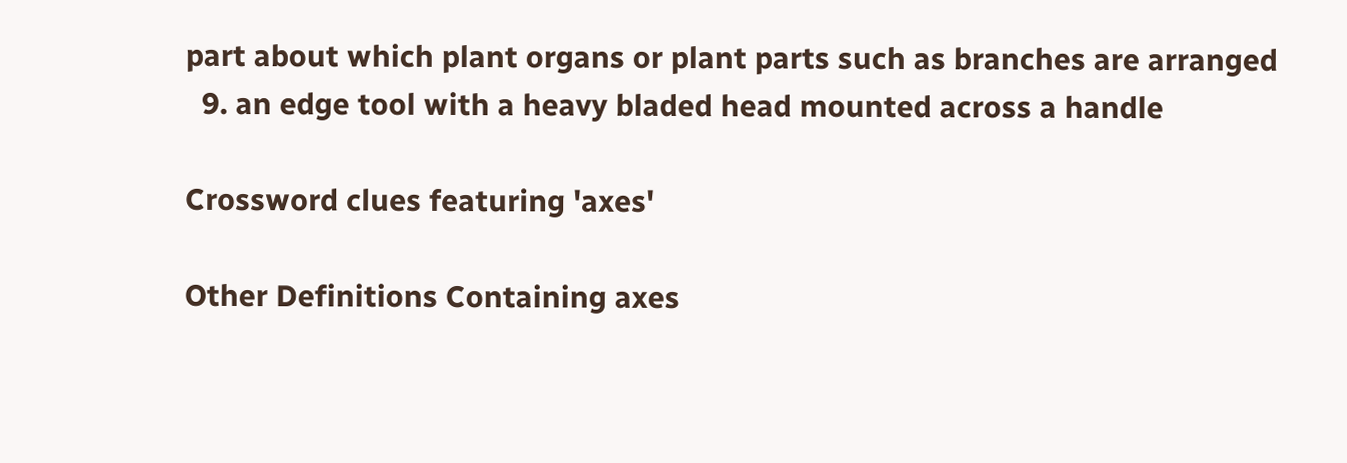part about which plant organs or plant parts such as branches are arranged
  9. an edge tool with a heavy bladed head mounted across a handle

Crossword clues featuring 'axes'

Other Definitions Containing axes